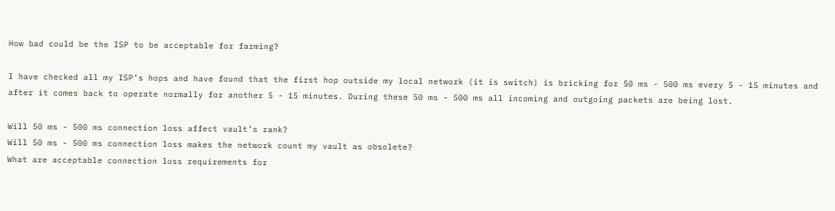How bad could be the ISP to be acceptable for farming?

I have checked all my ISP’s hops and have found that the first hop outside my local network (it is switch) is bricking for 50 ms - 500 ms every 5 - 15 minutes and after it comes back to operate normally for another 5 - 15 minutes. During these 50 ms - 500 ms all incoming and outgoing packets are being lost.

Will 50 ms - 500 ms connection loss affect vault’s rank?
Will 50 ms - 500 ms connection loss makes the network count my vault as obsolete?
What are acceptable connection loss requirements for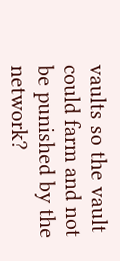vaults so the vault could farm and not be punished by the network?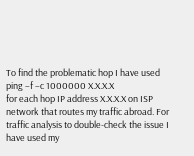To find the problematic hop I have used
ping –f –c 1000000 X.X.X.X
for each hop IP address X.X.X.X on ISP network that routes my traffic abroad. For traffic analysis to double-check the issue I have used my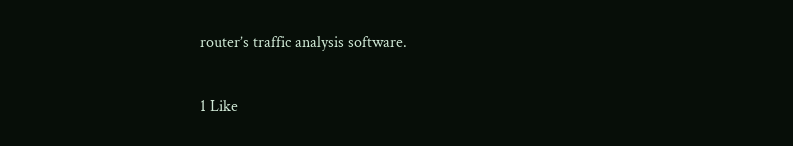router’s traffic analysis software.

1 Like